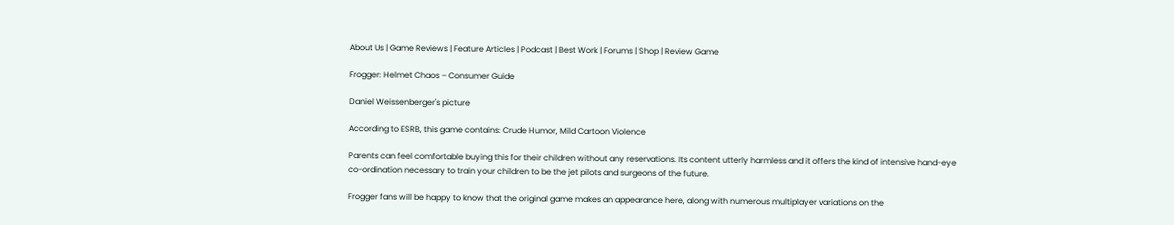About Us | Game Reviews | Feature Articles | Podcast | Best Work | Forums | Shop | Review Game

Frogger: Helmet Chaos – Consumer Guide

Daniel Weissenberger's picture

According to ESRB, this game contains: Crude Humor, Mild Cartoon Violence

Parents can feel comfortable buying this for their children without any reservations. Its content utterly harmless and it offers the kind of intensive hand-eye co-ordination necessary to train your children to be the jet pilots and surgeons of the future.

Frogger fans will be happy to know that the original game makes an appearance here, along with numerous multiplayer variations on the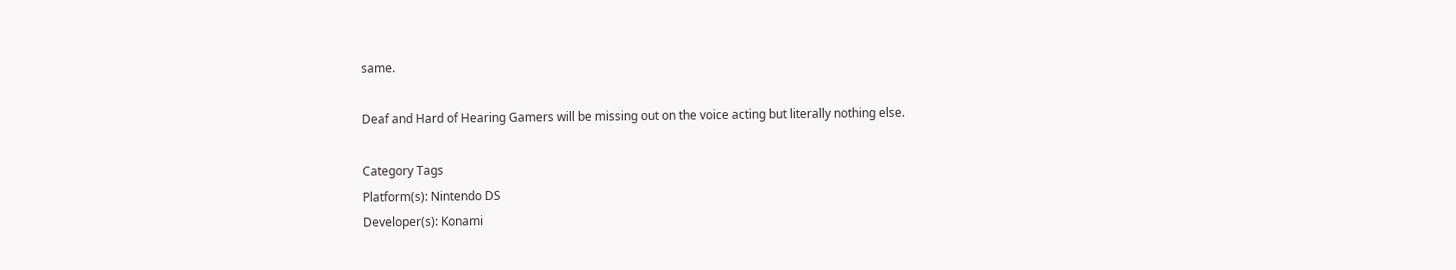same.

Deaf and Hard of Hearing Gamers will be missing out on the voice acting but literally nothing else.

Category Tags
Platform(s): Nintendo DS
Developer(s): Konami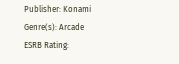Publisher: Konami
Genre(s): Arcade
ESRB Rating: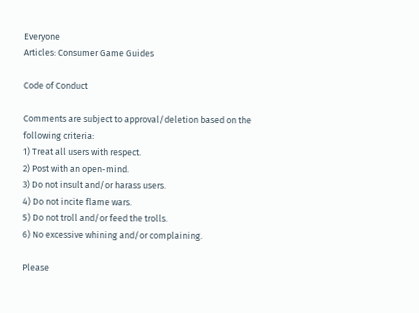Everyone
Articles: Consumer Game Guides

Code of Conduct

Comments are subject to approval/deletion based on the following criteria:
1) Treat all users with respect.
2) Post with an open-mind.
3) Do not insult and/or harass users.
4) Do not incite flame wars.
5) Do not troll and/or feed the trolls.
6) No excessive whining and/or complaining.

Please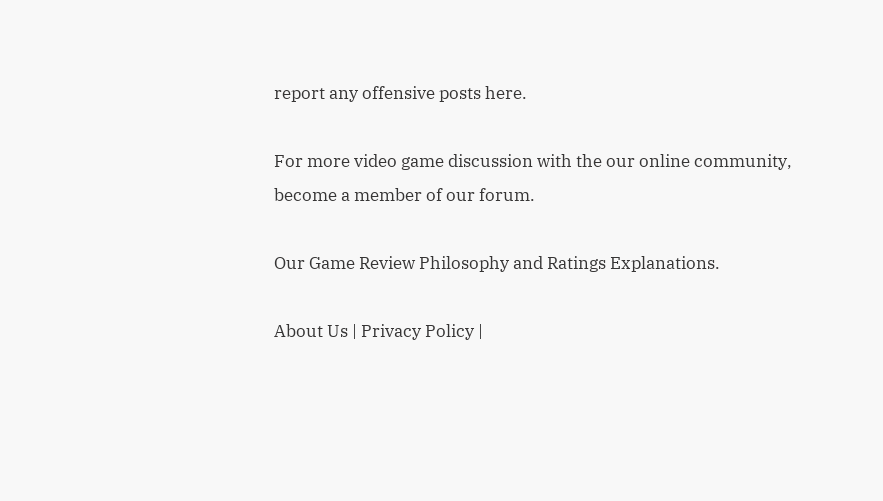report any offensive posts here.

For more video game discussion with the our online community, become a member of our forum.

Our Game Review Philosophy and Ratings Explanations.

About Us | Privacy Policy |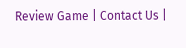Review Game | Contact Us |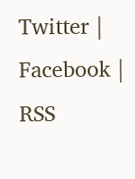Twitter | Facebook |  RSS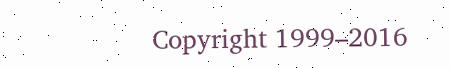Copyright 1999–2016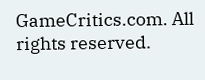GameCritics.com. All rights reserved.